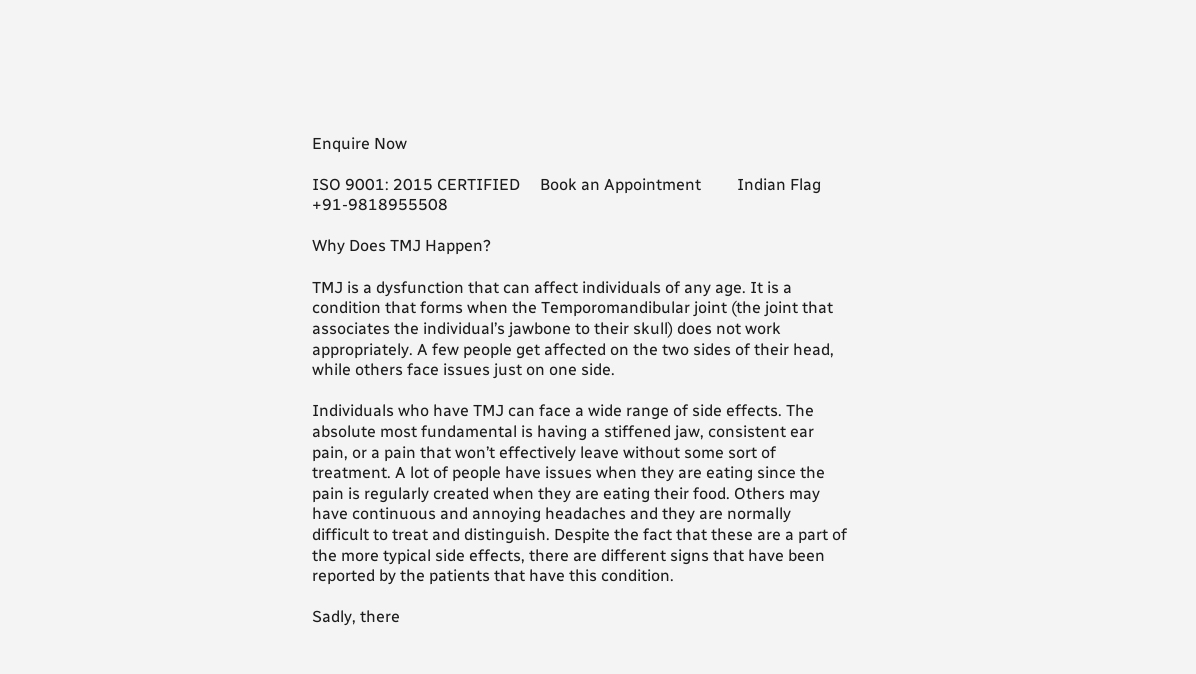Enquire Now

ISO 9001: 2015 CERTIFIED     Book an Appointment         Indian Flag  +91-9818955508

Why Does TMJ Happen?

TMJ is a dysfunction that can affect individuals of any age. It is a condition that forms when the Temporomandibular joint (the joint that associates the individual’s jawbone to their skull) does not work appropriately. A few people get affected on the two sides of their head, while others face issues just on one side.

Individuals who have TMJ can face a wide range of side effects. The absolute most fundamental is having a stiffened jaw, consistent ear pain, or a pain that won’t effectively leave without some sort of treatment. A lot of people have issues when they are eating since the pain is regularly created when they are eating their food. Others may have continuous and annoying headaches and they are normally difficult to treat and distinguish. Despite the fact that these are a part of the more typical side effects, there are different signs that have been reported by the patients that have this condition.

Sadly, there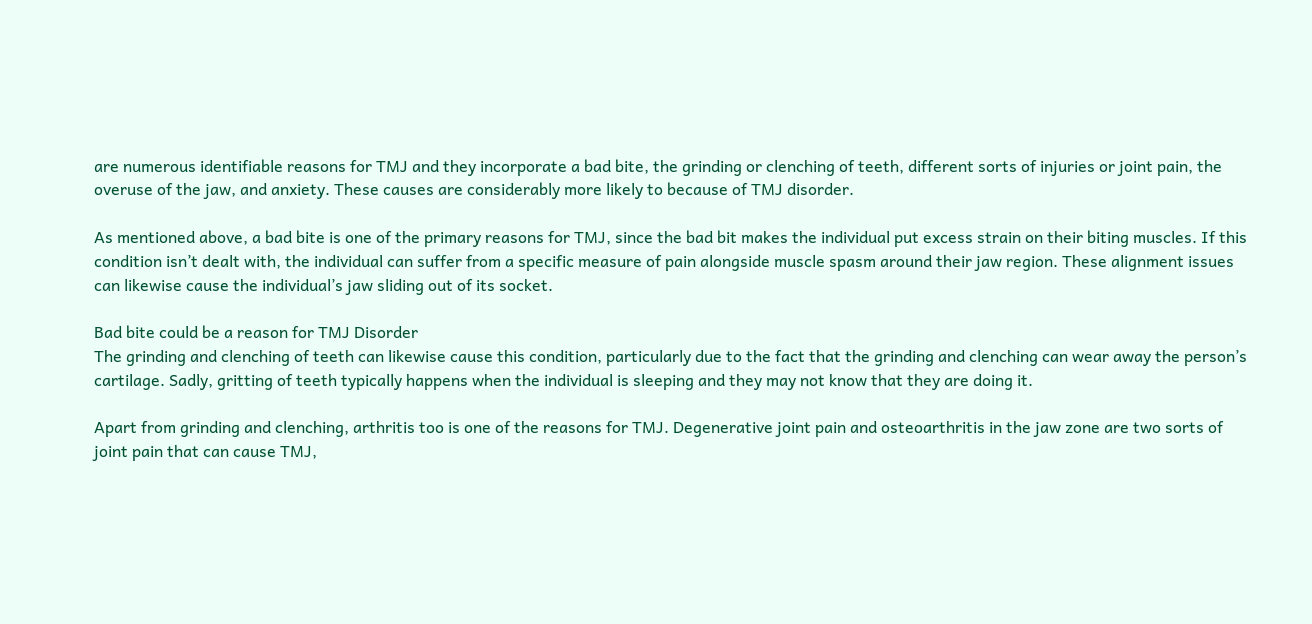are numerous identifiable reasons for TMJ and they incorporate a bad bite, the grinding or clenching of teeth, different sorts of injuries or joint pain, the overuse of the jaw, and anxiety. These causes are considerably more likely to because of TMJ disorder.

As mentioned above, a bad bite is one of the primary reasons for TMJ, since the bad bit makes the individual put excess strain on their biting muscles. If this condition isn’t dealt with, the individual can suffer from a specific measure of pain alongside muscle spasm around their jaw region. These alignment issues can likewise cause the individual’s jaw sliding out of its socket.

Bad bite could be a reason for TMJ Disorder
The grinding and clenching of teeth can likewise cause this condition, particularly due to the fact that the grinding and clenching can wear away the person’s cartilage. Sadly, gritting of teeth typically happens when the individual is sleeping and they may not know that they are doing it.

Apart from grinding and clenching, arthritis too is one of the reasons for TMJ. Degenerative joint pain and osteoarthritis in the jaw zone are two sorts of joint pain that can cause TMJ,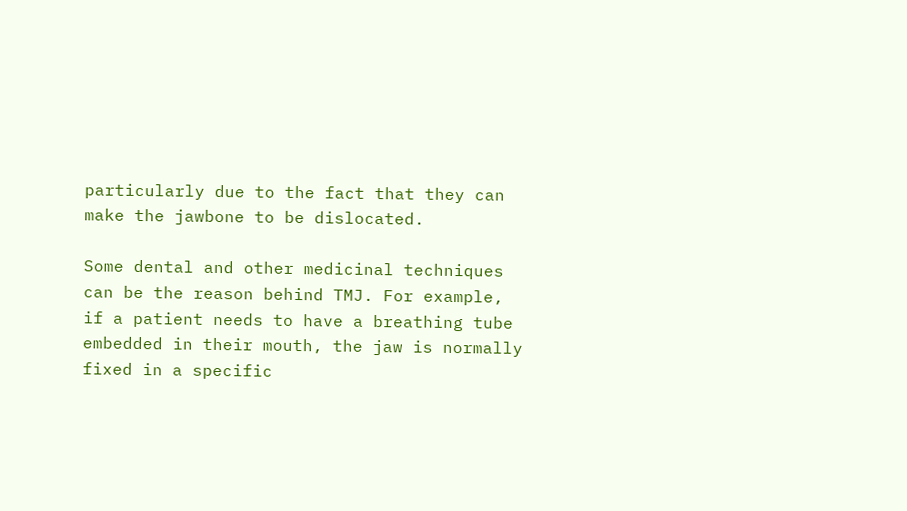particularly due to the fact that they can make the jawbone to be dislocated.

Some dental and other medicinal techniques can be the reason behind TMJ. For example, if a patient needs to have a breathing tube embedded in their mouth, the jaw is normally fixed in a specific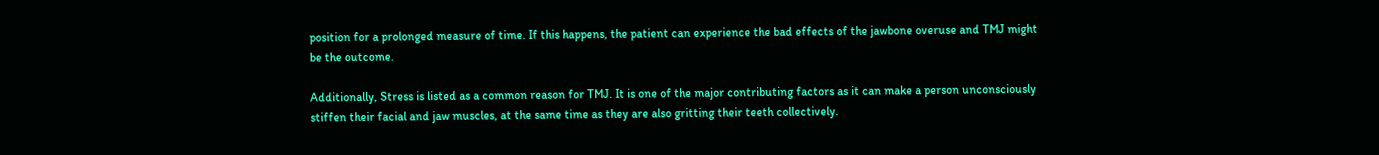position for a prolonged measure of time. If this happens, the patient can experience the bad effects of the jawbone overuse and TMJ might be the outcome.

Additionally, Stress is listed as a common reason for TMJ. It is one of the major contributing factors as it can make a person unconsciously stiffen their facial and jaw muscles, at the same time as they are also gritting their teeth collectively.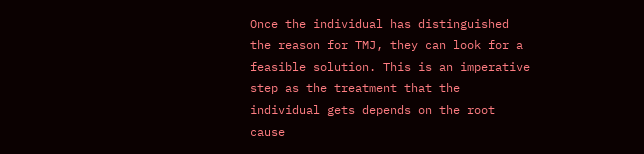Once the individual has distinguished the reason for TMJ, they can look for a feasible solution. This is an imperative step as the treatment that the individual gets depends on the root cause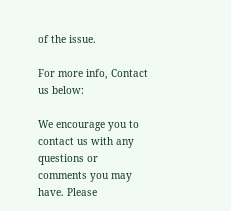of the issue.

For more info, Contact us below:

We encourage you to contact us with any questions or comments you may have. Please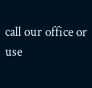call our office or use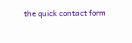the quick contact form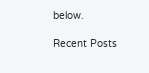below.

Recent Posts